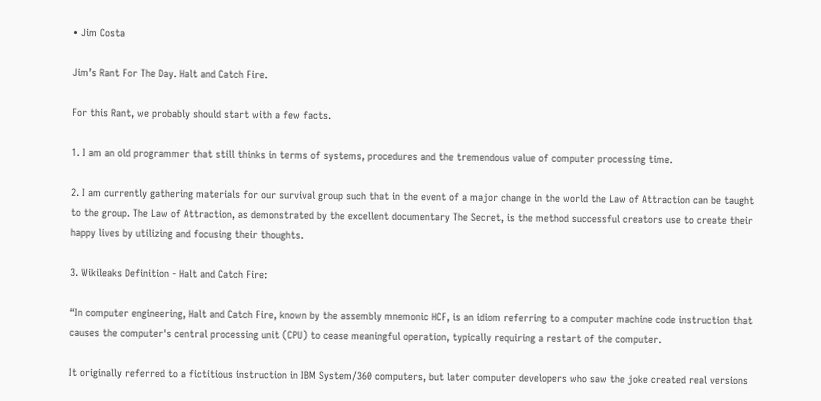• Jim Costa

Jim’s Rant For The Day. Halt and Catch Fire.

For this Rant, we probably should start with a few facts.

1. I am an old programmer that still thinks in terms of systems, procedures and the tremendous value of computer processing time.

2. I am currently gathering materials for our survival group such that in the event of a major change in the world the Law of Attraction can be taught to the group. The Law of Attraction, as demonstrated by the excellent documentary The Secret, is the method successful creators use to create their happy lives by utilizing and focusing their thoughts.

3. Wikileaks Definition - Halt and Catch Fire:

“In computer engineering, Halt and Catch Fire, known by the assembly mnemonic HCF, is an idiom referring to a computer machine code instruction that causes the computer's central processing unit (CPU) to cease meaningful operation, typically requiring a restart of the computer.

It originally referred to a fictitious instruction in IBM System/360 computers, but later computer developers who saw the joke created real versions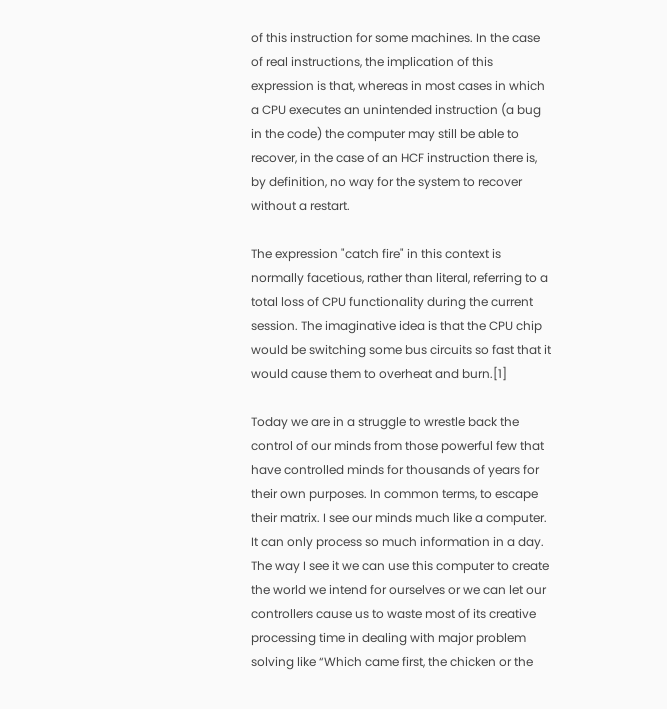of this instruction for some machines. In the case of real instructions, the implication of this expression is that, whereas in most cases in which a CPU executes an unintended instruction (a bug in the code) the computer may still be able to recover, in the case of an HCF instruction there is, by definition, no way for the system to recover without a restart.

The expression "catch fire" in this context is normally facetious, rather than literal, referring to a total loss of CPU functionality during the current session. The imaginative idea is that the CPU chip would be switching some bus circuits so fast that it would cause them to overheat and burn.[1]

Today we are in a struggle to wrestle back the control of our minds from those powerful few that have controlled minds for thousands of years for their own purposes. In common terms, to escape their matrix. I see our minds much like a computer. It can only process so much information in a day. The way I see it we can use this computer to create the world we intend for ourselves or we can let our controllers cause us to waste most of its creative processing time in dealing with major problem solving like “Which came first, the chicken or the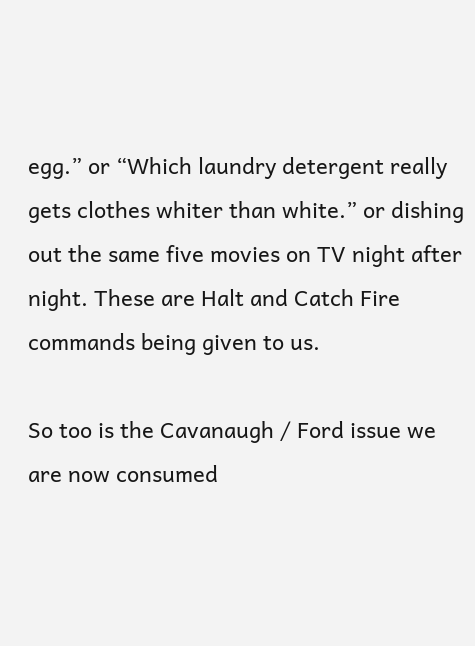egg.” or “Which laundry detergent really gets clothes whiter than white.” or dishing out the same five movies on TV night after night. These are Halt and Catch Fire commands being given to us.

So too is the Cavanaugh / Ford issue we are now consumed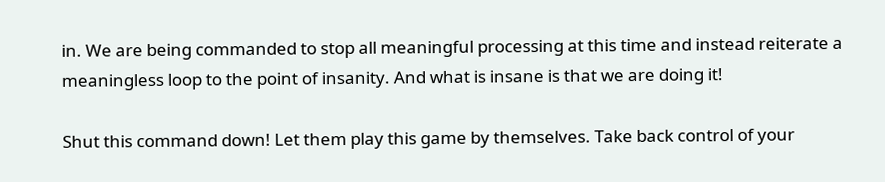in. We are being commanded to stop all meaningful processing at this time and instead reiterate a meaningless loop to the point of insanity. And what is insane is that we are doing it!

Shut this command down! Let them play this game by themselves. Take back control of your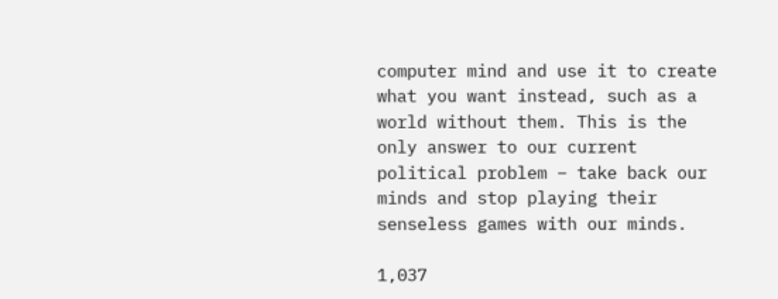computer mind and use it to create what you want instead, such as a world without them. This is the only answer to our current political problem – take back our minds and stop playing their senseless games with our minds.

1,037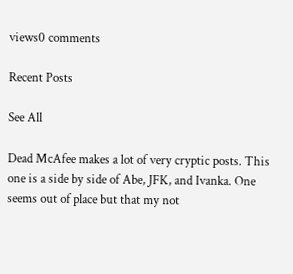views0 comments

Recent Posts

See All

Dead McAfee makes a lot of very cryptic posts. This one is a side by side of Abe, JFK, and Ivanka. One seems out of place but that my not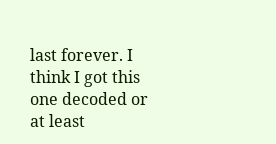last forever. I think I got this one decoded or at least